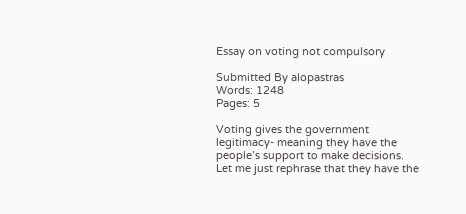Essay on voting not compulsory

Submitted By alopastras
Words: 1248
Pages: 5

Voting gives the government legitimacy- meaning they have the people’s support to make decisions. Let me just rephrase that they have the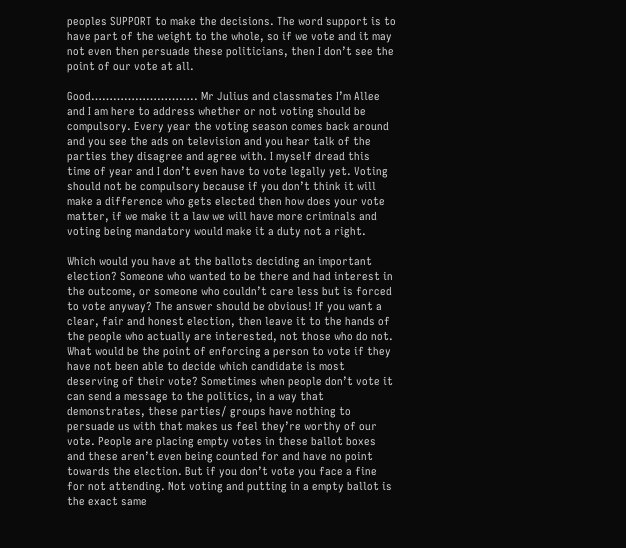peoples SUPPORT to make the decisions. The word support is to have part of the weight to the whole, so if we vote and it may not even then persuade these politicians, then I don’t see the point of our vote at all.

Good……………………….. Mr Julius and classmates I’m Allee and I am here to address whether or not voting should be compulsory. Every year the voting season comes back around and you see the ads on television and you hear talk of the parties they disagree and agree with. I myself dread this time of year and I don’t even have to vote legally yet. Voting should not be compulsory because if you don’t think it will make a difference who gets elected then how does your vote matter, if we make it a law we will have more criminals and voting being mandatory would make it a duty not a right.

Which would you have at the ballots deciding an important election? Someone who wanted to be there and had interest in the outcome, or someone who couldn’t care less but is forced to vote anyway? The answer should be obvious! If you want a clear, fair and honest election, then leave it to the hands of the people who actually are interested, not those who do not.
What would be the point of enforcing a person to vote if they have not been able to decide which candidate is most deserving of their vote? Sometimes when people don’t vote it can send a message to the politics, in a way that demonstrates, these parties/ groups have nothing to persuade us with that makes us feel they’re worthy of our vote. People are placing empty votes in these ballot boxes and these aren’t even being counted for and have no point towards the election. But if you don’t vote you face a fine for not attending. Not voting and putting in a empty ballot is the exact same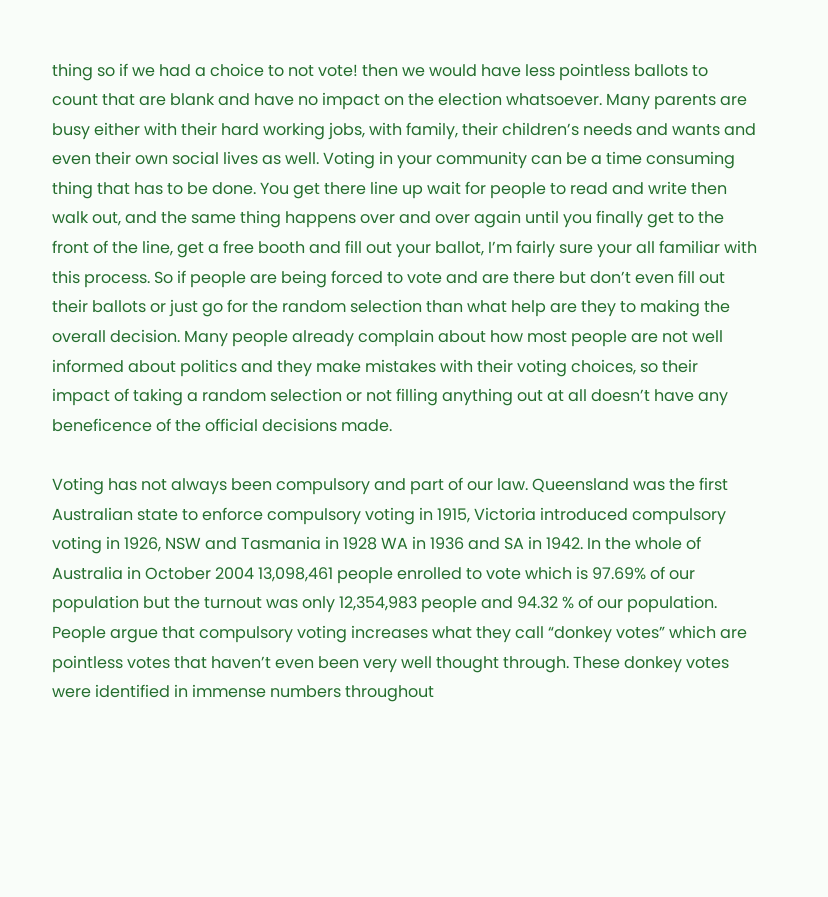thing so if we had a choice to not vote! then we would have less pointless ballots to count that are blank and have no impact on the election whatsoever. Many parents are busy either with their hard working jobs, with family, their children’s needs and wants and even their own social lives as well. Voting in your community can be a time consuming thing that has to be done. You get there line up wait for people to read and write then walk out, and the same thing happens over and over again until you finally get to the front of the line, get a free booth and fill out your ballot, I’m fairly sure your all familiar with this process. So if people are being forced to vote and are there but don’t even fill out their ballots or just go for the random selection than what help are they to making the overall decision. Many people already complain about how most people are not well informed about politics and they make mistakes with their voting choices, so their impact of taking a random selection or not filling anything out at all doesn’t have any beneficence of the official decisions made.

Voting has not always been compulsory and part of our law. Queensland was the first Australian state to enforce compulsory voting in 1915, Victoria introduced compulsory voting in 1926, NSW and Tasmania in 1928 WA in 1936 and SA in 1942. In the whole of Australia in October 2004 13,098,461 people enrolled to vote which is 97.69% of our population but the turnout was only 12,354,983 people and 94.32 % of our population.
People argue that compulsory voting increases what they call “donkey votes” which are pointless votes that haven’t even been very well thought through. These donkey votes were identified in immense numbers throughout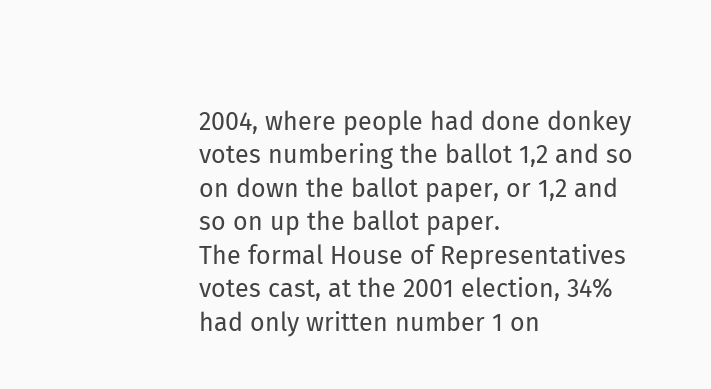2004, where people had done donkey votes numbering the ballot 1,2 and so on down the ballot paper, or 1,2 and so on up the ballot paper.
The formal House of Representatives votes cast, at the 2001 election, 34% had only written number 1 on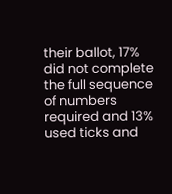their ballot, 17% did not complete the full sequence of numbers required and 13% used ticks and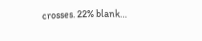crosses. 22% blank…